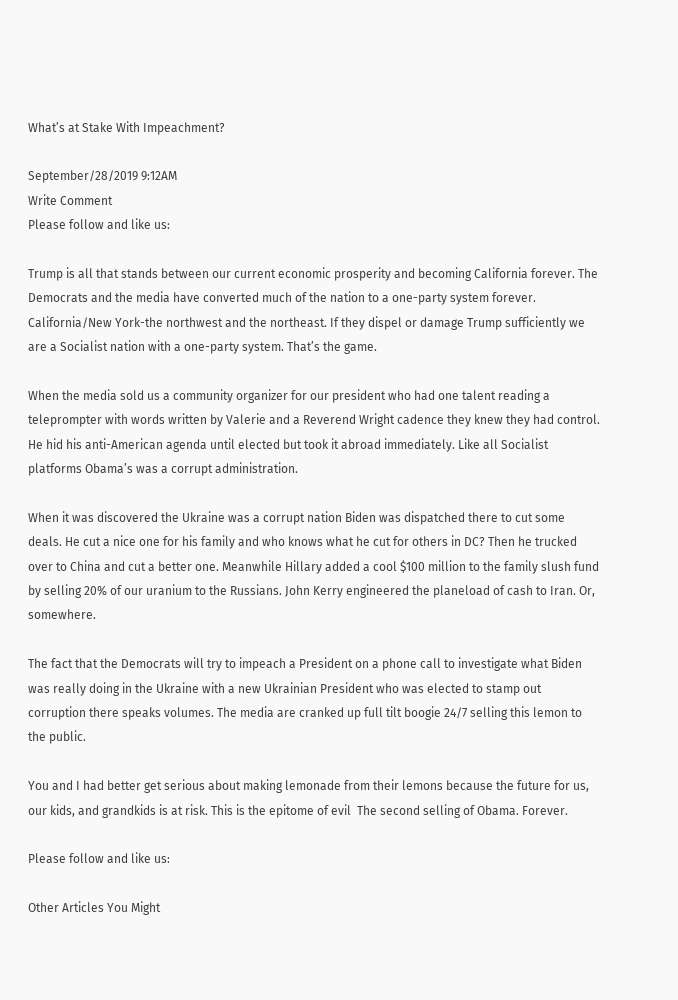What’s at Stake With Impeachment?

September/28/2019 9:12AM
Write Comment
Please follow and like us:

Trump is all that stands between our current economic prosperity and becoming California forever. The Democrats and the media have converted much of the nation to a one-party system forever. California/New York-the northwest and the northeast. If they dispel or damage Trump sufficiently we are a Socialist nation with a one-party system. That’s the game.

When the media sold us a community organizer for our president who had one talent reading a teleprompter with words written by Valerie and a Reverend Wright cadence they knew they had control. He hid his anti-American agenda until elected but took it abroad immediately. Like all Socialist platforms Obama’s was a corrupt administration.

When it was discovered the Ukraine was a corrupt nation Biden was dispatched there to cut some deals. He cut a nice one for his family and who knows what he cut for others in DC? Then he trucked over to China and cut a better one. Meanwhile Hillary added a cool $100 million to the family slush fund by selling 20% of our uranium to the Russians. John Kerry engineered the planeload of cash to Iran. Or, somewhere.

The fact that the Democrats will try to impeach a President on a phone call to investigate what Biden was really doing in the Ukraine with a new Ukrainian President who was elected to stamp out corruption there speaks volumes. The media are cranked up full tilt boogie 24/7 selling this lemon to the public.

You and I had better get serious about making lemonade from their lemons because the future for us, our kids, and grandkids is at risk. This is the epitome of evil  The second selling of Obama. Forever.

Please follow and like us:

Other Articles You Might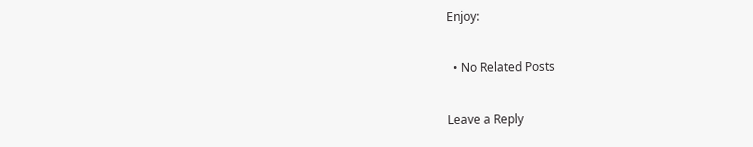Enjoy:

  • No Related Posts

Leave a Reply